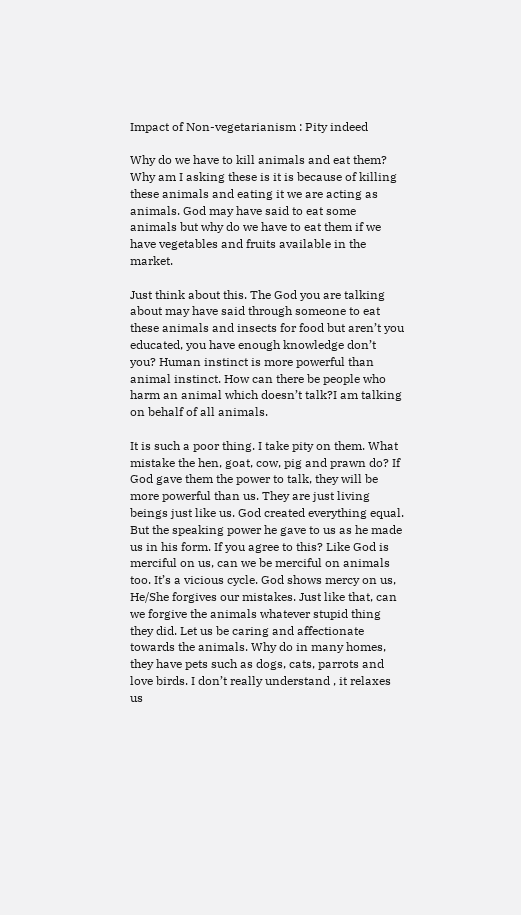Impact of Non-vegetarianism : Pity indeed

Why do we have to kill animals and eat them? Why am I asking these is it is because of killing these animals and eating it we are acting as animals. God may have said to eat some animals but why do we have to eat them if we have vegetables and fruits available in the market.

Just think about this. The God you are talking about may have said through someone to eat these animals and insects for food but aren’t you educated, you have enough knowledge don’t you? Human instinct is more powerful than animal instinct. How can there be people who harm an animal which doesn’t talk?I am talking on behalf of all animals.

It is such a poor thing. I take pity on them. What mistake the hen, goat, cow, pig and prawn do? If God gave them the power to talk, they will be more powerful than us. They are just living beings just like us. God created everything equal. But the speaking power he gave to us as he made us in his form. If you agree to this? Like God is merciful on us, can we be merciful on animals too. It’s a vicious cycle. God shows mercy on us, He/She forgives our mistakes. Just like that, can we forgive the animals whatever stupid thing they did. Let us be caring and affectionate towards the animals. Why do in many homes, they have pets such as dogs, cats, parrots and love birds. I don’t really understand , it relaxes us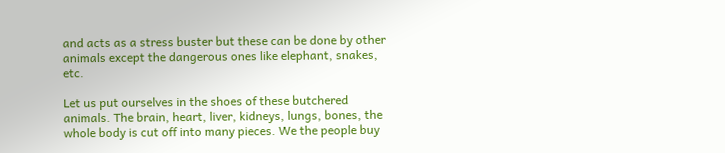and acts as a stress buster but these can be done by other animals except the dangerous ones like elephant, snakes, etc.

Let us put ourselves in the shoes of these butchered animals. The brain, heart, liver, kidneys, lungs, bones, the whole body is cut off into many pieces. We the people buy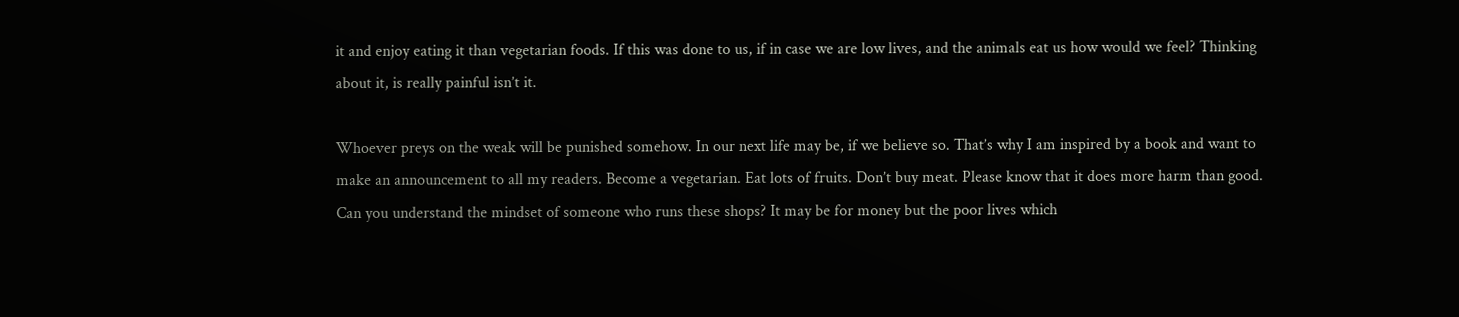it and enjoy eating it than vegetarian foods. If this was done to us, if in case we are low lives, and the animals eat us how would we feel? Thinking about it, is really painful isn’t it.

Whoever preys on the weak will be punished somehow. In our next life may be, if we believe so. That’s why I am inspired by a book and want to make an announcement to all my readers. Become a vegetarian. Eat lots of fruits. Don’t buy meat. Please know that it does more harm than good. Can you understand the mindset of someone who runs these shops? It may be for money but the poor lives which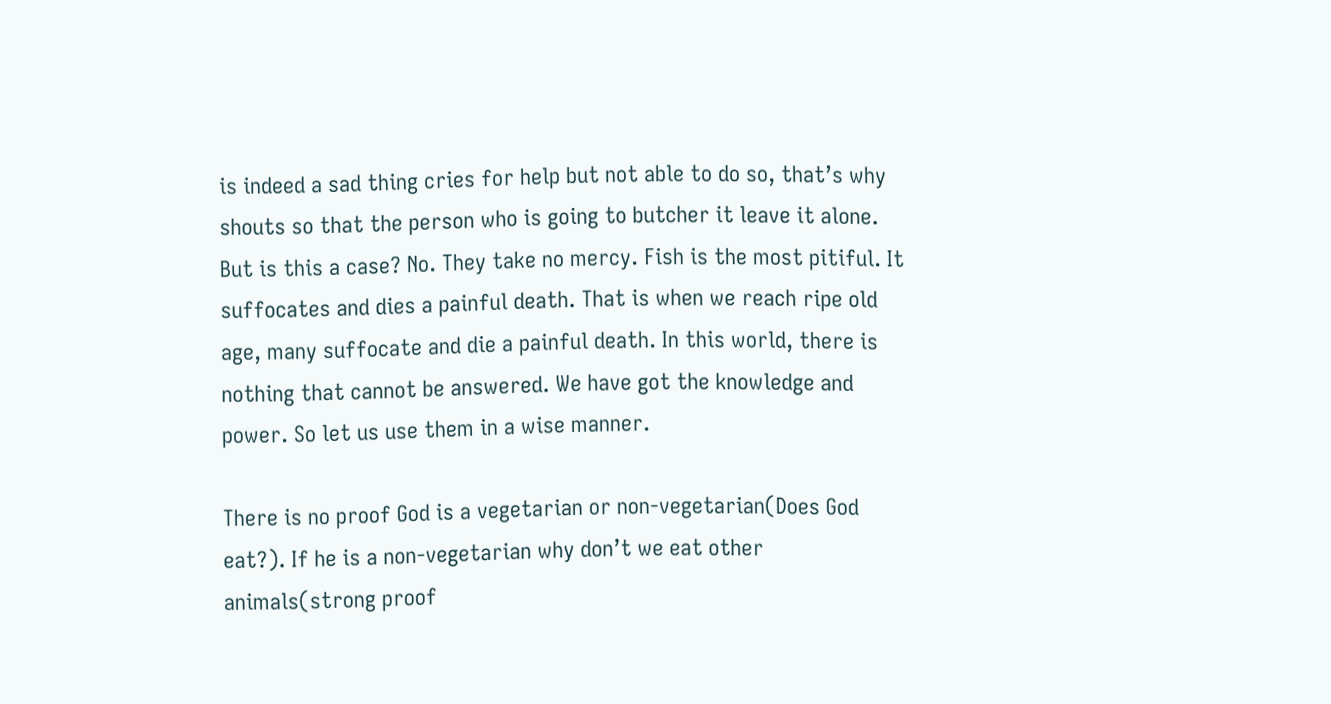is indeed a sad thing cries for help but not able to do so, that’s why shouts so that the person who is going to butcher it leave it alone. But is this a case? No. They take no mercy. Fish is the most pitiful. It suffocates and dies a painful death. That is when we reach ripe old age, many suffocate and die a painful death. In this world, there is nothing that cannot be answered. We have got the knowledge and power. So let us use them in a wise manner.

There is no proof God is a vegetarian or non-vegetarian(Does God eat?). If he is a non-vegetarian why don’t we eat other animals(strong proof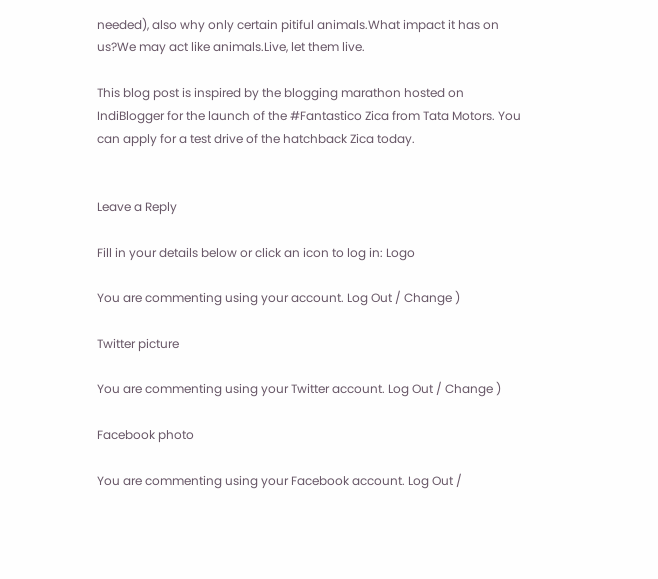needed), also why only certain pitiful animals.What impact it has on us?We may act like animals.Live, let them live.

This blog post is inspired by the blogging marathon hosted on IndiBlogger for the launch of the #Fantastico Zica from Tata Motors. You can apply for a test drive of the hatchback Zica today.


Leave a Reply

Fill in your details below or click an icon to log in: Logo

You are commenting using your account. Log Out / Change )

Twitter picture

You are commenting using your Twitter account. Log Out / Change )

Facebook photo

You are commenting using your Facebook account. Log Out /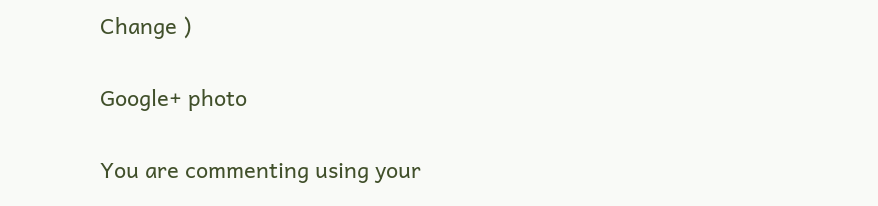Change )

Google+ photo

You are commenting using your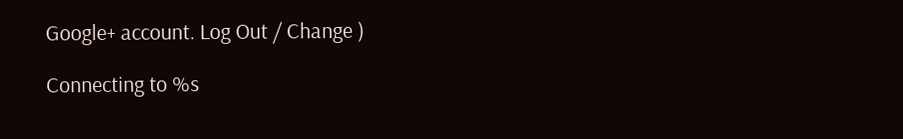Google+ account. Log Out / Change )

Connecting to %s